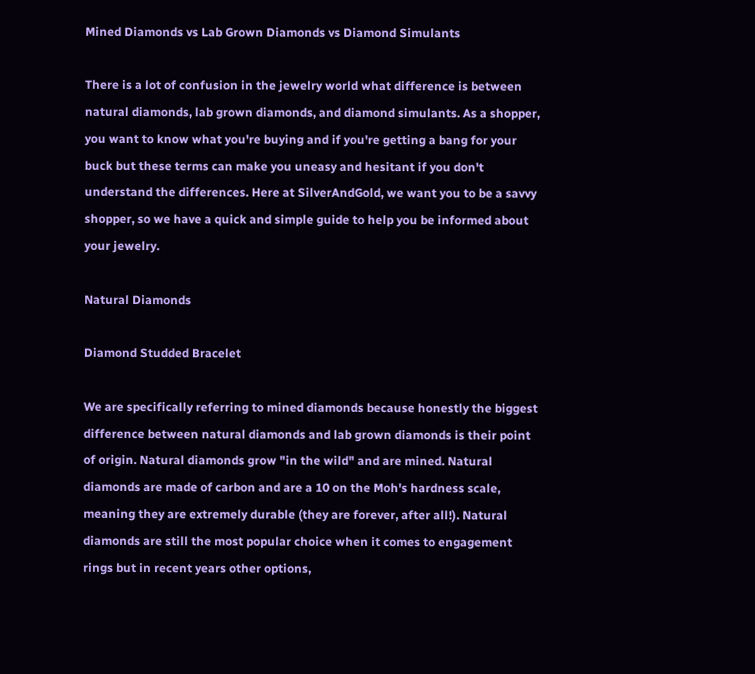Mined Diamonds vs Lab Grown Diamonds vs Diamond Simulants

There is a lot of confusion in the jewelry world what difference is between natural diamonds, lab grown diamonds, and diamond simulants. As a shopper, you want to know what you're buying and if you're getting a bang for your buck but these terms can make you uneasy and hesitant if you don't understand the differences. Here at SilverAndGold, we want you to be a savvy shopper, so we have a quick and simple guide to help you be informed about your jewelry.

Natural Diamonds

Diamond Studded Bracelet

We are specifically referring to mined diamonds because honestly the biggest difference between natural diamonds and lab grown diamonds is their point of origin. Natural diamonds grow "in the wild" and are mined. Natural diamonds are made of carbon and are a 10 on the Moh's hardness scale, meaning they are extremely durable (they are forever, after all!). Natural diamonds are still the most popular choice when it comes to engagement rings but in recent years other options,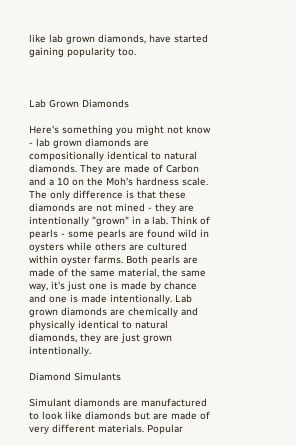like lab grown diamonds, have started gaining popularity too.



Lab Grown Diamonds

Here's something you might not know - lab grown diamonds are compositionally identical to natural diamonds. They are made of Carbon and a 10 on the Moh's hardness scale. The only difference is that these diamonds are not mined - they are intentionally "grown" in a lab. Think of pearls - some pearls are found wild in oysters while others are cultured within oyster farms. Both pearls are made of the same material, the same way, it's just one is made by chance and one is made intentionally. Lab grown diamonds are chemically and physically identical to natural diamonds, they are just grown intentionally.

Diamond Simulants

Simulant diamonds are manufactured to look like diamonds but are made of very different materials. Popular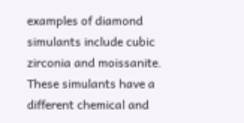examples of diamond simulants include cubic zirconia and moissanite. These simulants have a different chemical and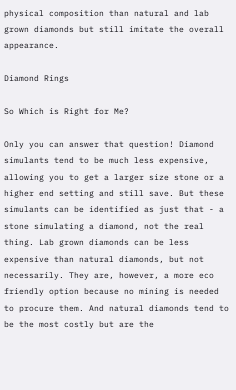physical composition than natural and lab grown diamonds but still imitate the overall appearance.

Diamond Rings

So Which is Right for Me?

Only you can answer that question! Diamond simulants tend to be much less expensive, allowing you to get a larger size stone or a higher end setting and still save. But these simulants can be identified as just that - a stone simulating a diamond, not the real thing. Lab grown diamonds can be less expensive than natural diamonds, but not necessarily. They are, however, a more eco friendly option because no mining is needed to procure them. And natural diamonds tend to be the most costly but are the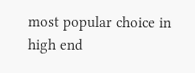most popular choice in high end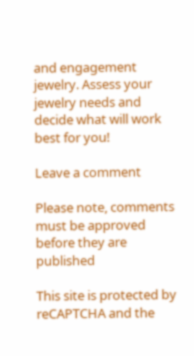and engagement jewelry. Assess your jewelry needs and decide what will work best for you!

Leave a comment

Please note, comments must be approved before they are published

This site is protected by reCAPTCHA and the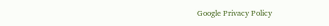Google Privacy Policy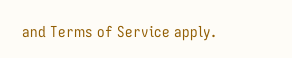and Terms of Service apply.